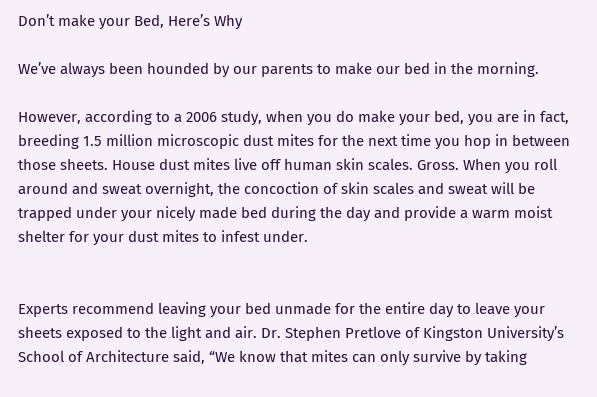Don’t make your Bed, Here’s Why

We’ve always been hounded by our parents to make our bed in the morning.

However, according to a 2006 study, when you do make your bed, you are in fact, breeding 1.5 million microscopic dust mites for the next time you hop in between those sheets. House dust mites live off human skin scales. Gross. When you roll around and sweat overnight, the concoction of skin scales and sweat will be trapped under your nicely made bed during the day and provide a warm moist shelter for your dust mites to infest under.


Experts recommend leaving your bed unmade for the entire day to leave your sheets exposed to the light and air. Dr. Stephen Pretlove of Kingston University’s School of Architecture said, “We know that mites can only survive by taking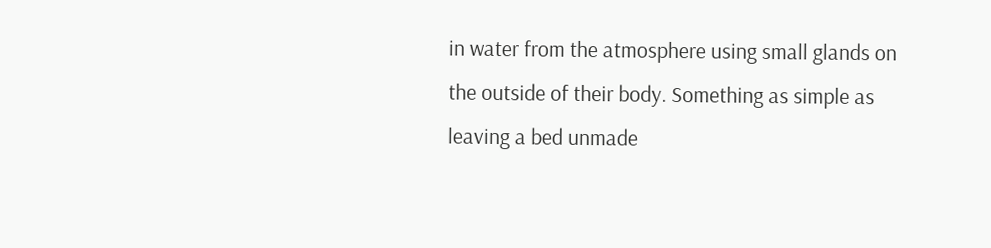in water from the atmosphere using small glands on the outside of their body. Something as simple as leaving a bed unmade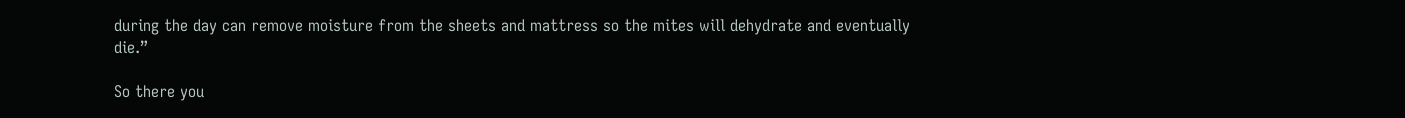during the day can remove moisture from the sheets and mattress so the mites will dehydrate and eventually die.”

So there you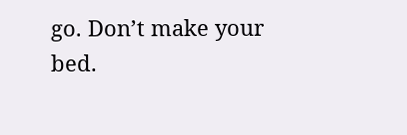go. Don’t make your bed.